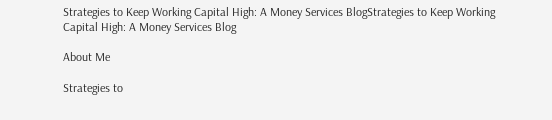Strategies to Keep Working Capital High: A Money Services BlogStrategies to Keep Working Capital High: A Money Services Blog

About Me

Strategies to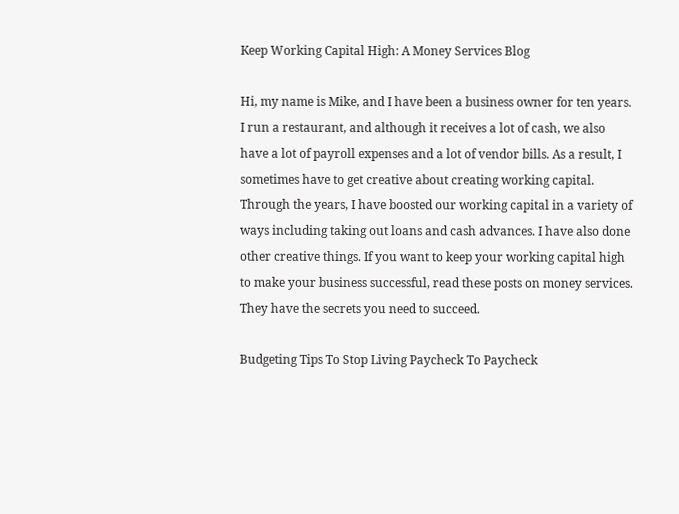Keep Working Capital High: A Money Services Blog

Hi, my name is Mike, and I have been a business owner for ten years. I run a restaurant, and although it receives a lot of cash, we also have a lot of payroll expenses and a lot of vendor bills. As a result, I sometimes have to get creative about creating working capital. Through the years, I have boosted our working capital in a variety of ways including taking out loans and cash advances. I have also done other creative things. If you want to keep your working capital high to make your business successful, read these posts on money services. They have the secrets you need to succeed.

Budgeting Tips To Stop Living Paycheck To Paycheck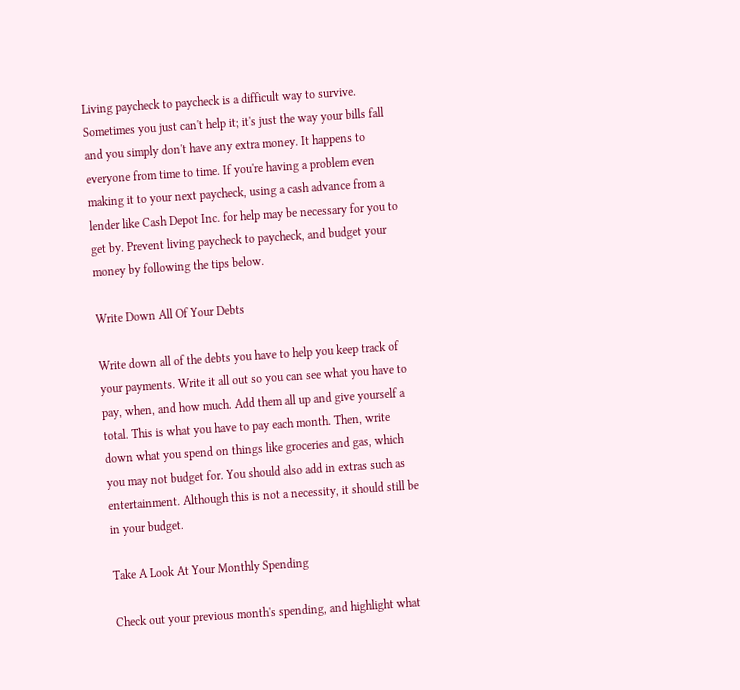Living paycheck to paycheck is a difficult way to survive. Sometimes you just can't help it; it's just the way your bills fall and you simply don't have any extra money. It happens to everyone from time to time. If you're having a problem even making it to your next paycheck, using a cash advance from a lender like Cash Depot Inc. for help may be necessary for you to get by. Prevent living paycheck to paycheck, and budget your money by following the tips below.

Write Down All Of Your Debts

Write down all of the debts you have to help you keep track of your payments. Write it all out so you can see what you have to pay, when, and how much. Add them all up and give yourself a total. This is what you have to pay each month. Then, write down what you spend on things like groceries and gas, which you may not budget for. You should also add in extras such as entertainment. Although this is not a necessity, it should still be in your budget.

Take A Look At Your Monthly Spending

Check out your previous month's spending, and highlight what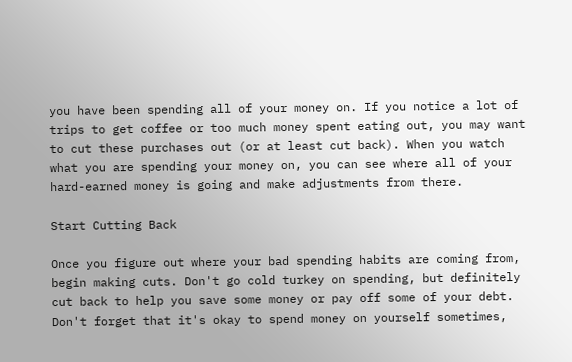you have been spending all of your money on. If you notice a lot of trips to get coffee or too much money spent eating out, you may want to cut these purchases out (or at least cut back). When you watch what you are spending your money on, you can see where all of your hard-earned money is going and make adjustments from there.

Start Cutting Back

Once you figure out where your bad spending habits are coming from, begin making cuts. Don't go cold turkey on spending, but definitely cut back to help you save some money or pay off some of your debt. Don't forget that it's okay to spend money on yourself sometimes,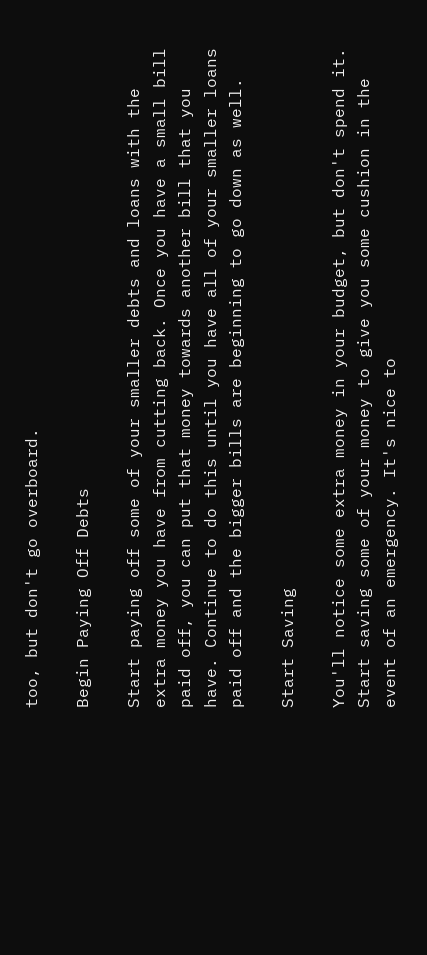too, but don't go overboard.

Begin Paying Off Debts

Start paying off some of your smaller debts and loans with the extra money you have from cutting back. Once you have a small bill paid off, you can put that money towards another bill that you have. Continue to do this until you have all of your smaller loans paid off and the bigger bills are beginning to go down as well.

Start Saving

You'll notice some extra money in your budget, but don't spend it. Start saving some of your money to give you some cushion in the event of an emergency. It's nice to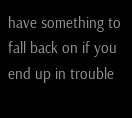have something to fall back on if you end up in trouble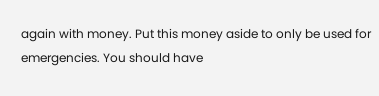again with money. Put this money aside to only be used for emergencies. You should have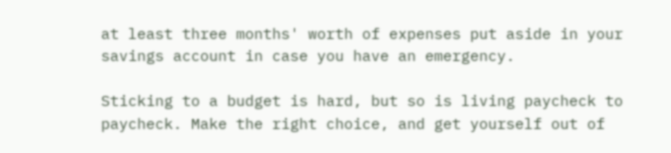at least three months' worth of expenses put aside in your savings account in case you have an emergency.

Sticking to a budget is hard, but so is living paycheck to paycheck. Make the right choice, and get yourself out of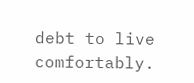debt to live comfortably.